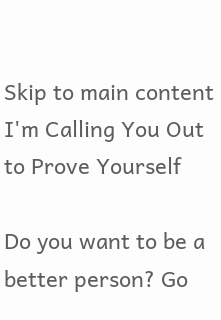Skip to main content
I'm Calling You Out to Prove Yourself

Do you want to be a better person? Go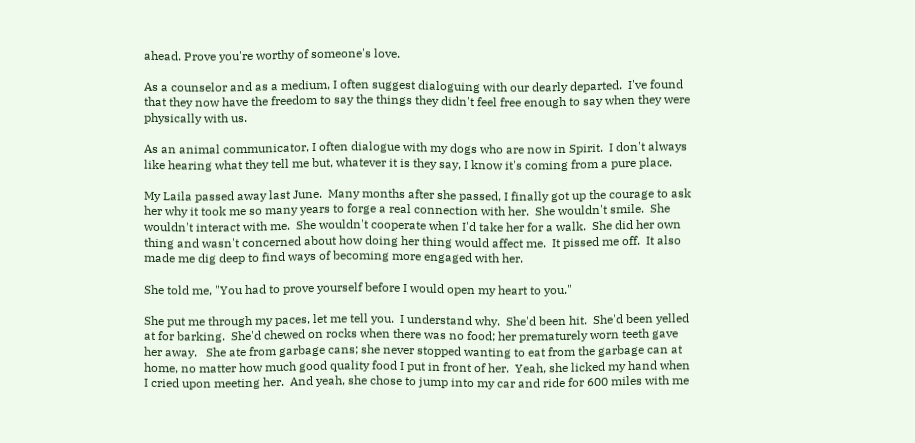ahead. Prove you're worthy of someone's love.

As a counselor and as a medium, I often suggest dialoguing with our dearly departed.  I've found that they now have the freedom to say the things they didn't feel free enough to say when they were physically with us.

As an animal communicator, I often dialogue with my dogs who are now in Spirit.  I don't always like hearing what they tell me but, whatever it is they say, I know it's coming from a pure place.

My Laila passed away last June.  Many months after she passed, I finally got up the courage to ask her why it took me so many years to forge a real connection with her.  She wouldn't smile.  She wouldn't interact with me.  She wouldn't cooperate when I'd take her for a walk.  She did her own thing and wasn't concerned about how doing her thing would affect me.  It pissed me off.  It also made me dig deep to find ways of becoming more engaged with her.

She told me, "You had to prove yourself before I would open my heart to you."

She put me through my paces, let me tell you.  I understand why.  She'd been hit.  She'd been yelled at for barking.  She'd chewed on rocks when there was no food; her prematurely worn teeth gave her away.   She ate from garbage cans; she never stopped wanting to eat from the garbage can at home, no matter how much good quality food I put in front of her.  Yeah, she licked my hand when I cried upon meeting her.  And yeah, she chose to jump into my car and ride for 600 miles with me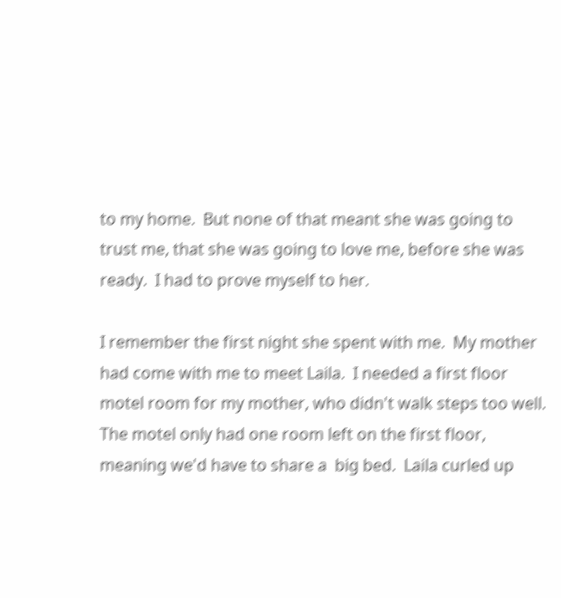to my home.  But none of that meant she was going to trust me, that she was going to love me, before she was ready.  I had to prove myself to her.

I remember the first night she spent with me.  My mother had come with me to meet Laila.  I needed a first floor motel room for my mother, who didn't walk steps too well.  The motel only had one room left on the first floor, meaning we'd have to share a  big bed.  Laila curled up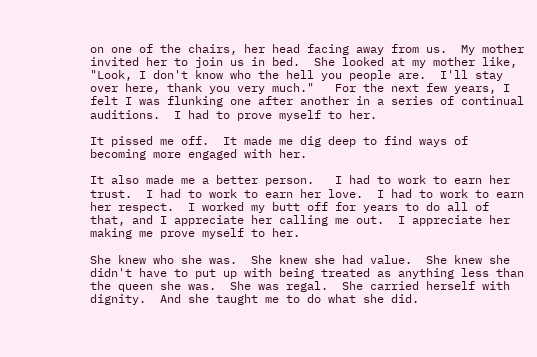on one of the chairs, her head facing away from us.  My mother invited her to join us in bed.  She looked at my mother like, "Look, I don't know who the hell you people are.  I'll stay over here, thank you very much."   For the next few years, I felt I was flunking one after another in a series of continual auditions.  I had to prove myself to her.

It pissed me off.  It made me dig deep to find ways of becoming more engaged with her.

It also made me a better person.   I had to work to earn her trust.  I had to work to earn her love.  I had to work to earn her respect.  I worked my butt off for years to do all of that, and I appreciate her calling me out.  I appreciate her making me prove myself to her.

She knew who she was.  She knew she had value.  She knew she didn't have to put up with being treated as anything less than the queen she was.  She was regal.  She carried herself with dignity.  And she taught me to do what she did.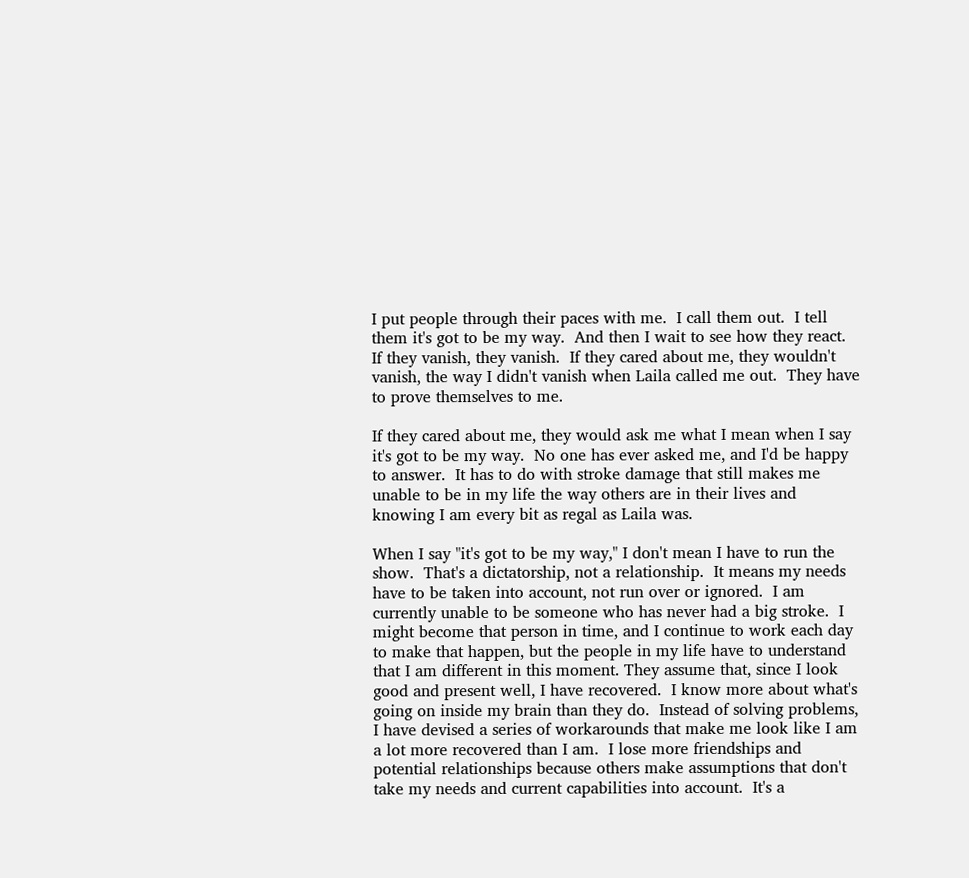I put people through their paces with me.  I call them out.  I tell them it's got to be my way.  And then I wait to see how they react.  If they vanish, they vanish.  If they cared about me, they wouldn't vanish, the way I didn't vanish when Laila called me out.  They have to prove themselves to me.

If they cared about me, they would ask me what I mean when I say it's got to be my way.  No one has ever asked me, and I'd be happy to answer.  It has to do with stroke damage that still makes me unable to be in my life the way others are in their lives and knowing I am every bit as regal as Laila was.

When I say "it's got to be my way," I don't mean I have to run the show.  That's a dictatorship, not a relationship.  It means my needs have to be taken into account, not run over or ignored.  I am currently unable to be someone who has never had a big stroke.  I might become that person in time, and I continue to work each day to make that happen, but the people in my life have to understand that I am different in this moment. They assume that, since I look good and present well, I have recovered.  I know more about what's going on inside my brain than they do.  Instead of solving problems, I have devised a series of workarounds that make me look like I am a lot more recovered than I am.  I lose more friendships and potential relationships because others make assumptions that don't take my needs and current capabilities into account.  It's a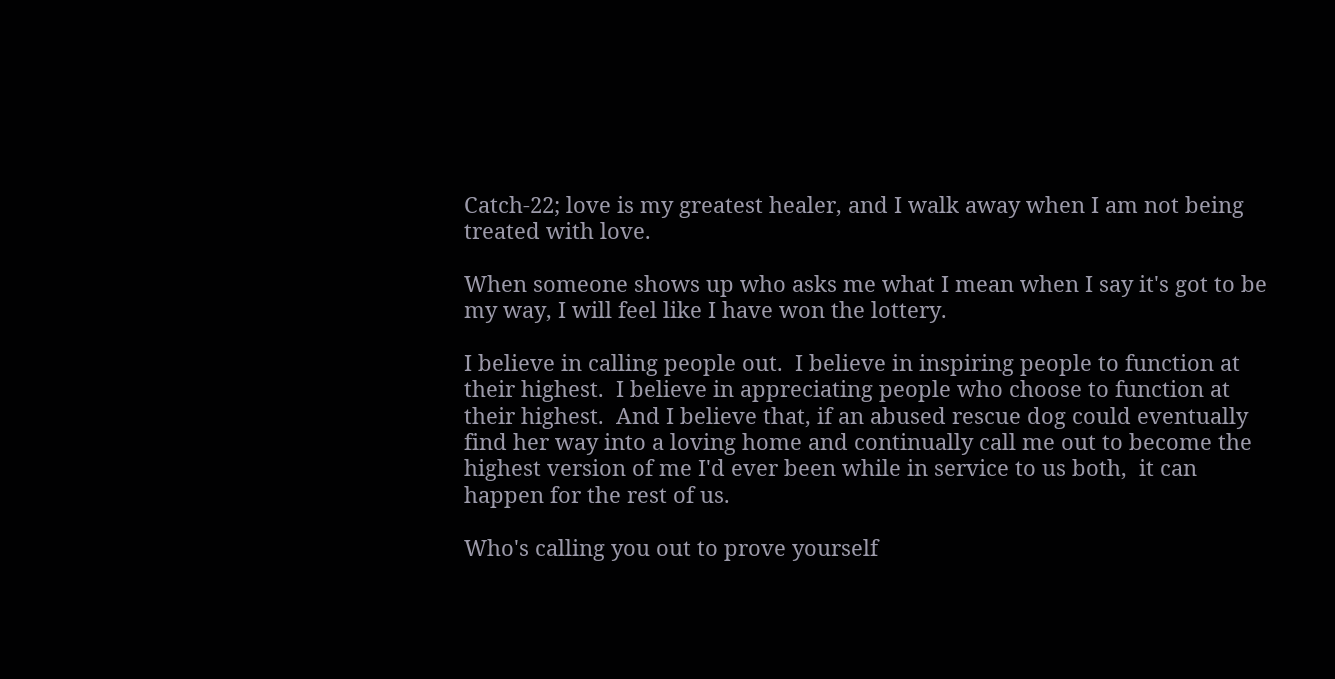Catch-22; love is my greatest healer, and I walk away when I am not being treated with love.

When someone shows up who asks me what I mean when I say it's got to be my way, I will feel like I have won the lottery.

I believe in calling people out.  I believe in inspiring people to function at their highest.  I believe in appreciating people who choose to function at their highest.  And I believe that, if an abused rescue dog could eventually find her way into a loving home and continually call me out to become the highest version of me I'd ever been while in service to us both,  it can happen for the rest of us.

Who's calling you out to prove yourself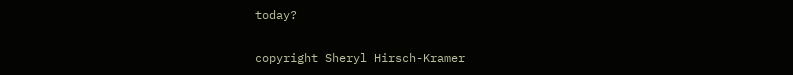today?

copyright Sheryl Hirsch-Kramer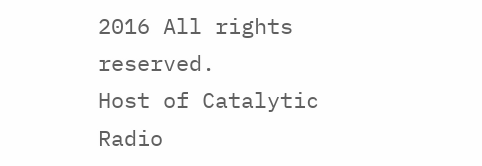2016 All rights reserved.
Host of Catalytic Radio